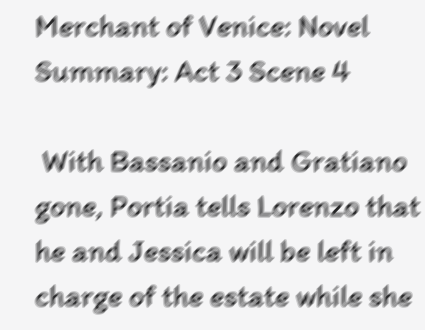Merchant of Venice: Novel Summary: Act 3 Scene 4

 With Bassanio and Gratiano gone, Portia tells Lorenzo that he and Jessica will be left in charge of the estate while she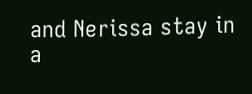and Nerissa stay in a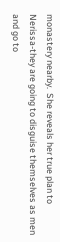monastery nearby.  She reveals her true plan to Nerissa-they are going to disguise themselves as men and go to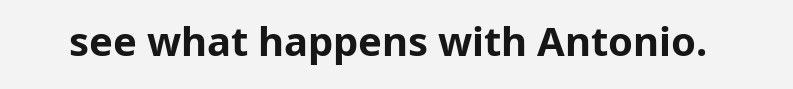see what happens with Antonio.